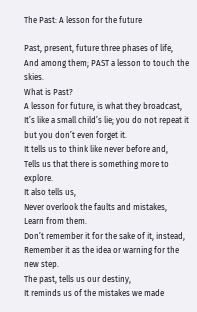The Past: A lesson for the future

Past, present, future three phases of life,
And among them; PAST a lesson to touch the skies.
What is Past?
A lesson for future, is what they broadcast,
It’s like a small child’s lie; you do not repeat it but you don’t even forget it.
It tells us to think like never before and,
Tells us that there is something more to explore.
It also tells us,
Never overlook the faults and mistakes,
Learn from them.
Don’t remember it for the sake of it, instead,
Remember it as the idea or warning for the new step.
The past, tells us our destiny,
It reminds us of the mistakes we made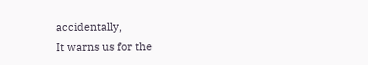accidentally,
It warns us for the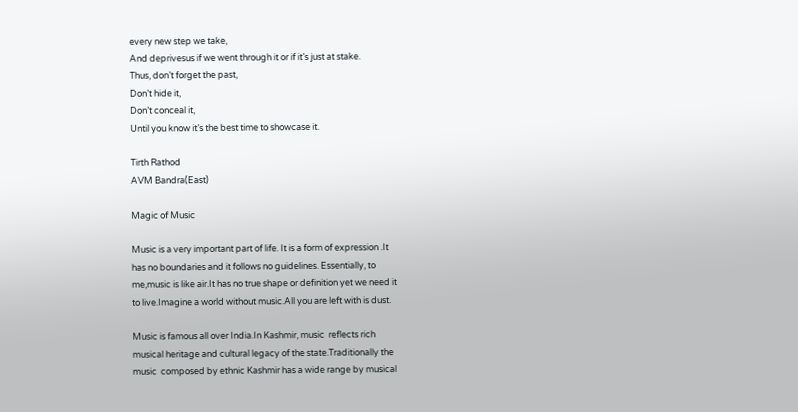every new step we take,
And deprivesus if we went through it or if it’s just at stake.
Thus, don’t forget the past,
Don’t hide it,
Don’t conceal it,
Until you know it’s the best time to showcase it.

Tirth Rathod
AVM Bandra(East)

Magic of Music

Music is a very important part of life. It is a form of expression .It
has no boundaries and it follows no guidelines. Essentially, to
me,music is like air.It has no true shape or definition yet we need it
to live.Imagine a world without music.All you are left with is dust.

Music is famous all over India.In Kashmir, music  reflects rich
musical heritage and cultural legacy of the state.Traditionally the
music  composed by ethnic Kashmir has a wide range by musical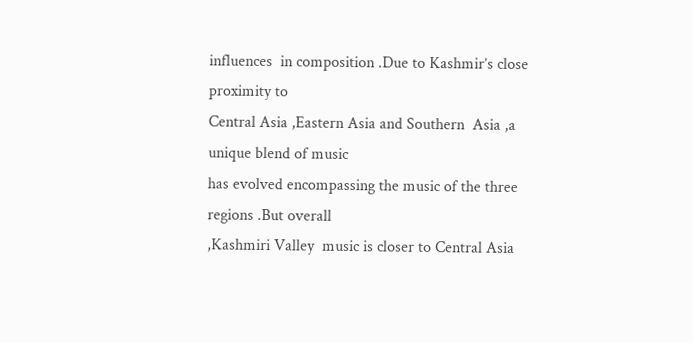influences  in composition .Due to Kashmir’s close proximity to
Central Asia ,Eastern Asia and Southern  Asia ,a unique blend of music
has evolved encompassing the music of the three regions .But overall
,Kashmiri Valley  music is closer to Central Asia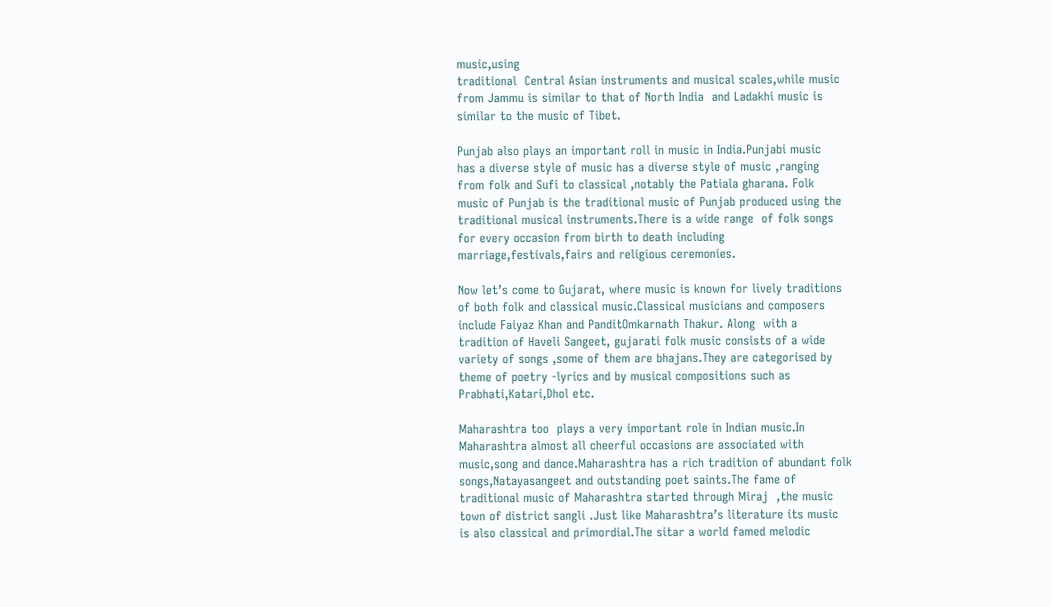music,using
traditional  Central Asian instruments and musical scales,while music
from Jammu is similar to that of North India  and Ladakhi music is
similar to the music of Tibet.

Punjab also plays an important roll in music in India.Punjabi music
has a diverse style of music has a diverse style of music ,ranging
from folk and Sufi to classical ,notably the Patiala gharana. Folk
music of Punjab is the traditional music of Punjab produced using the
traditional musical instruments.There is a wide range  of folk songs
for every occasion from birth to death including
marriage,festivals,fairs and religious ceremonies.

Now let’s come to Gujarat, where music is known for lively traditions
of both folk and classical music.Classical musicians and composers
include Faiyaz Khan and PanditOmkarnath Thakur. Along  with a
tradition of Haveli Sangeet, gujarati folk music consists of a wide
variety of songs ,some of them are bhajans.They are categorised by
theme of poetry -lyrics and by musical compositions such as
Prabhati,Katari,Dhol etc.

Maharashtra too  plays a very important role in Indian music.In
Maharashtra almost all cheerful occasions are associated with
music,song and dance.Maharashtra has a rich tradition of abundant folk
songs,Natayasangeet and outstanding poet saints.The fame of
traditional music of Maharashtra started through Miraj  ,the music
town of district sangli .Just like Maharashtra’s literature its music
is also classical and primordial.The sitar a world famed melodic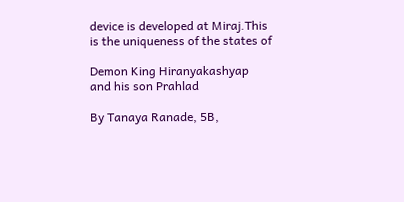device is developed at Miraj.This is the uniqueness of the states of

Demon King Hiranyakashyap and his son Prahlad

By Tanaya Ranade, 5B,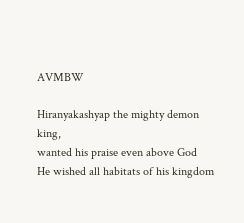AVMBW

Hiranyakashyap the mighty demon king,
wanted his praise even above God
He wished all habitats of his kingdom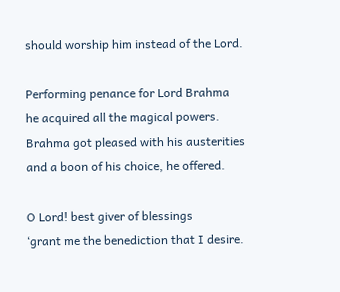should worship him instead of the Lord.

Performing penance for Lord Brahma
he acquired all the magical powers.
Brahma got pleased with his austerities
and a boon of his choice, he offered.

O Lord! best giver of blessings
‘grant me the benediction that I desire.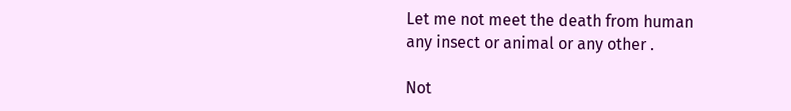Let me not meet the death from human
any insect or animal or any other .

Not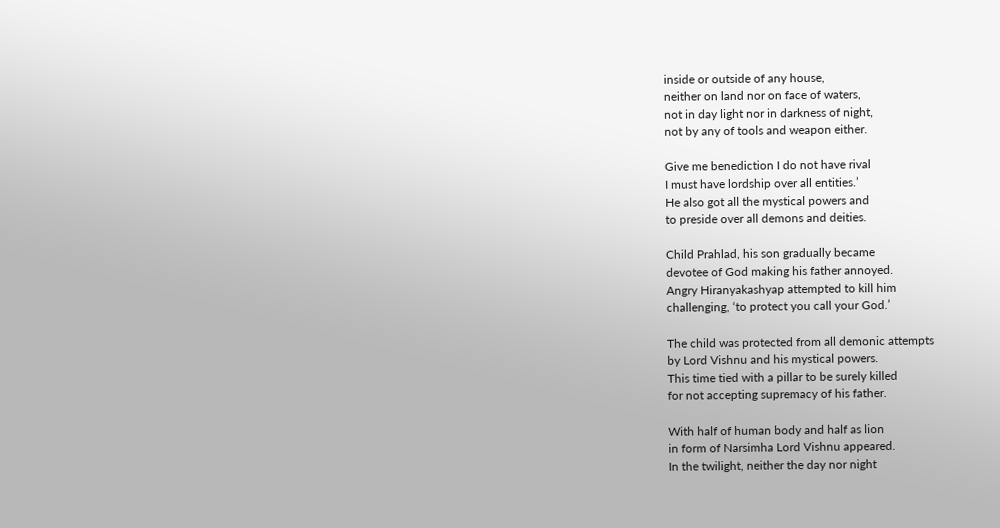inside or outside of any house,
neither on land nor on face of waters,
not in day light nor in darkness of night,
not by any of tools and weapon either.

Give me benediction I do not have rival
I must have lordship over all entities.’
He also got all the mystical powers and
to preside over all demons and deities.

Child Prahlad, his son gradually became
devotee of God making his father annoyed.
Angry Hiranyakashyap attempted to kill him
challenging, ‘to protect you call your God.’

The child was protected from all demonic attempts
by Lord Vishnu and his mystical powers.
This time tied with a pillar to be surely killed
for not accepting supremacy of his father.

With half of human body and half as lion
in form of Narsimha Lord Vishnu appeared.
In the twilight, neither the day nor night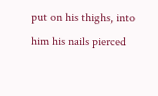put on his thighs, into him his nails pierced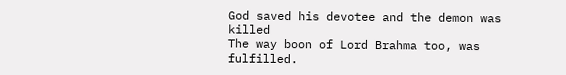God saved his devotee and the demon was killed
The way boon of Lord Brahma too, was fulfilled.